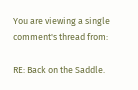You are viewing a single comment's thread from:

RE: Back on the Saddle.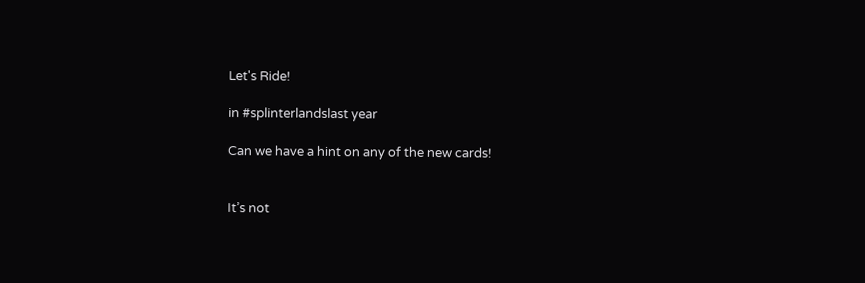Let's Ride!

in #splinterlandslast year

Can we have a hint on any of the new cards!


It’s not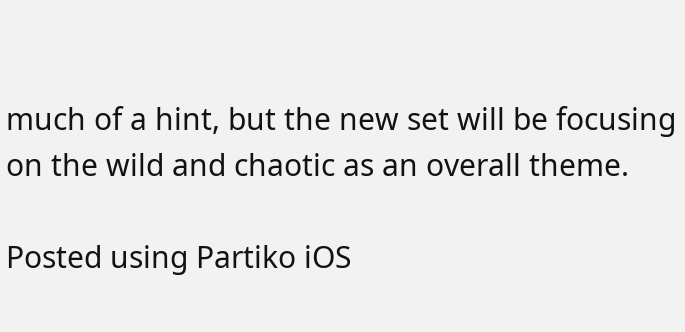much of a hint, but the new set will be focusing on the wild and chaotic as an overall theme.

Posted using Partiko iOS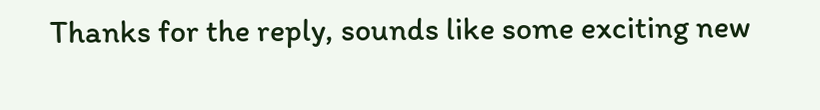Thanks for the reply, sounds like some exciting new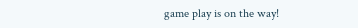game play is on the way!